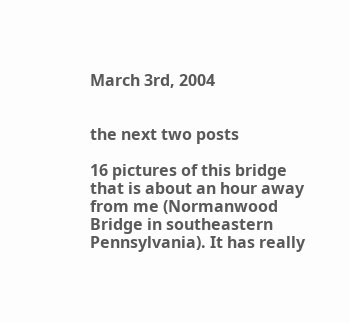March 3rd, 2004


the next two posts

16 pictures of this bridge that is about an hour away from me (Normanwood Bridge in southeastern Pennsylvania). It has really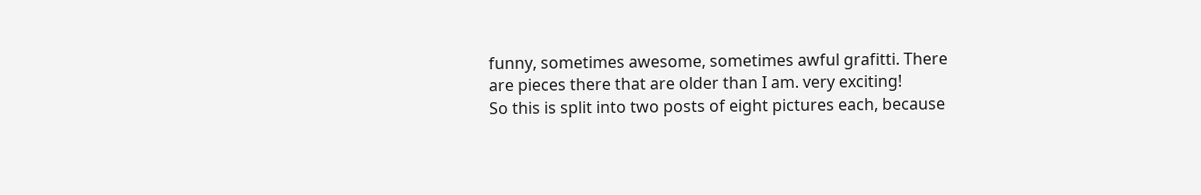funny, sometimes awesome, sometimes awful grafitti. There are pieces there that are older than I am. very exciting!
So this is split into two posts of eight pictures each, because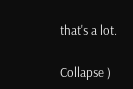that's a lot.

Collapse )